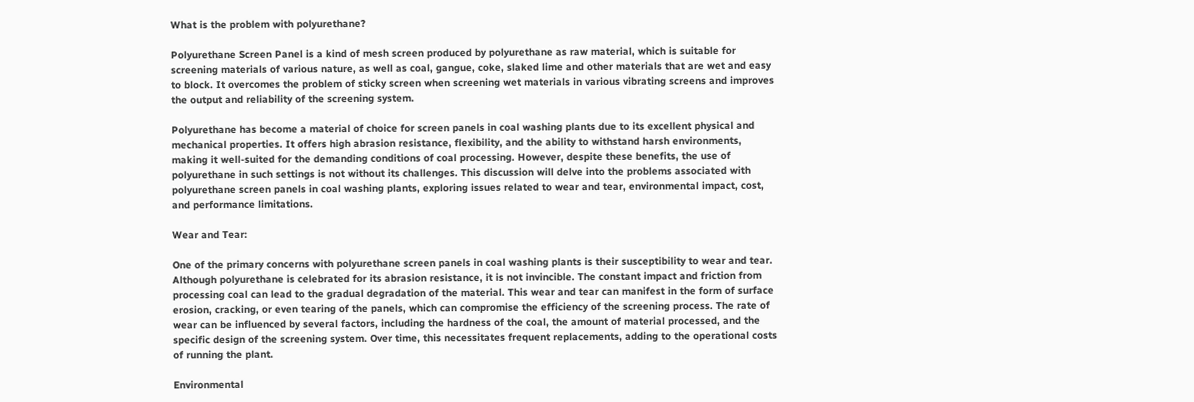What is the problem with polyurethane?

Polyurethane Screen Panel is a kind of mesh screen produced by polyurethane as raw material, which is suitable for screening materials of various nature, as well as coal, gangue, coke, slaked lime and other materials that are wet and easy to block. It overcomes the problem of sticky screen when screening wet materials in various vibrating screens and improves the output and reliability of the screening system.

Polyurethane has become a material of choice for screen panels in coal washing plants due to its excellent physical and mechanical properties. It offers high abrasion resistance, flexibility, and the ability to withstand harsh environments, making it well-suited for the demanding conditions of coal processing. However, despite these benefits, the use of polyurethane in such settings is not without its challenges. This discussion will delve into the problems associated with polyurethane screen panels in coal washing plants, exploring issues related to wear and tear, environmental impact, cost, and performance limitations.

Wear and Tear:

One of the primary concerns with polyurethane screen panels in coal washing plants is their susceptibility to wear and tear. Although polyurethane is celebrated for its abrasion resistance, it is not invincible. The constant impact and friction from processing coal can lead to the gradual degradation of the material. This wear and tear can manifest in the form of surface erosion, cracking, or even tearing of the panels, which can compromise the efficiency of the screening process. The rate of wear can be influenced by several factors, including the hardness of the coal, the amount of material processed, and the specific design of the screening system. Over time, this necessitates frequent replacements, adding to the operational costs of running the plant.

Environmental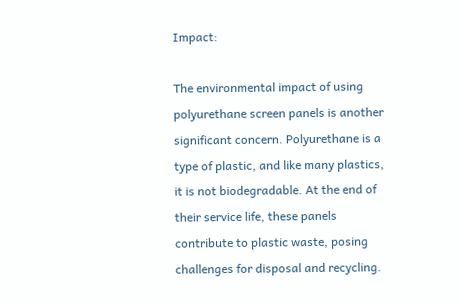Impact:

The environmental impact of using polyurethane screen panels is another significant concern. Polyurethane is a type of plastic, and like many plastics, it is not biodegradable. At the end of their service life, these panels contribute to plastic waste, posing challenges for disposal and recycling.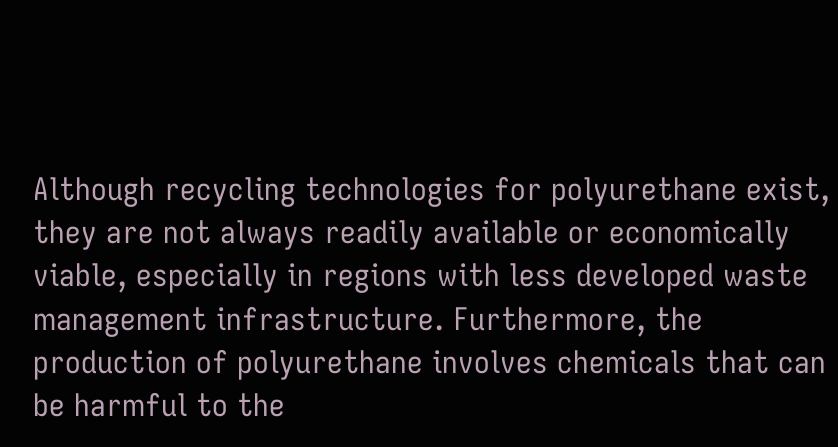Although recycling technologies for polyurethane exist, they are not always readily available or economically viable, especially in regions with less developed waste management infrastructure. Furthermore, the production of polyurethane involves chemicals that can be harmful to the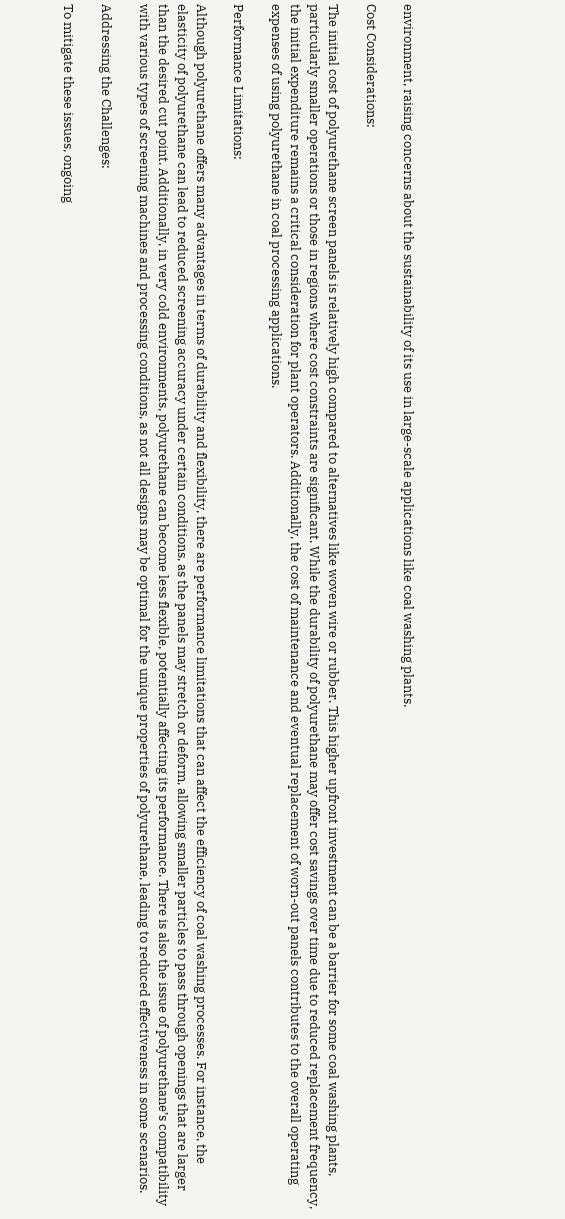environment, raising concerns about the sustainability of its use in large-scale applications like coal washing plants.

Cost Considerations:

The initial cost of polyurethane screen panels is relatively high compared to alternatives like woven wire or rubber. This higher upfront investment can be a barrier for some coal washing plants, particularly smaller operations or those in regions where cost constraints are significant. While the durability of polyurethane may offer cost savings over time due to reduced replacement frequency, the initial expenditure remains a critical consideration for plant operators. Additionally, the cost of maintenance and eventual replacement of worn-out panels contributes to the overall operating expenses of using polyurethane in coal processing applications.

Performance Limitations:

Although polyurethane offers many advantages in terms of durability and flexibility, there are performance limitations that can affect the efficiency of coal washing processes. For instance, the elasticity of polyurethane can lead to reduced screening accuracy under certain conditions, as the panels may stretch or deform, allowing smaller particles to pass through openings that are larger than the desired cut point. Additionally, in very cold environments, polyurethane can become less flexible, potentially affecting its performance. There is also the issue of polyurethane’s compatibility with various types of screening machines and processing conditions, as not all designs may be optimal for the unique properties of polyurethane, leading to reduced effectiveness in some scenarios.

Addressing the Challenges:

To mitigate these issues, ongoing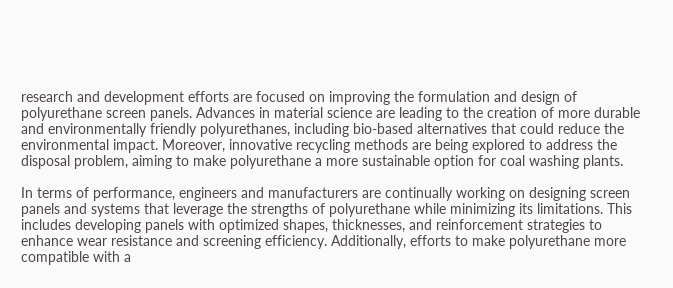research and development efforts are focused on improving the formulation and design of polyurethane screen panels. Advances in material science are leading to the creation of more durable and environmentally friendly polyurethanes, including bio-based alternatives that could reduce the environmental impact. Moreover, innovative recycling methods are being explored to address the disposal problem, aiming to make polyurethane a more sustainable option for coal washing plants.

In terms of performance, engineers and manufacturers are continually working on designing screen panels and systems that leverage the strengths of polyurethane while minimizing its limitations. This includes developing panels with optimized shapes, thicknesses, and reinforcement strategies to enhance wear resistance and screening efficiency. Additionally, efforts to make polyurethane more compatible with a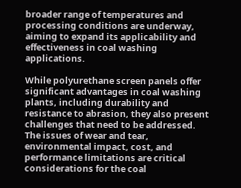broader range of temperatures and processing conditions are underway, aiming to expand its applicability and effectiveness in coal washing applications.

While polyurethane screen panels offer significant advantages in coal washing plants, including durability and resistance to abrasion, they also present challenges that need to be addressed. The issues of wear and tear, environmental impact, cost, and performance limitations are critical considerations for the coal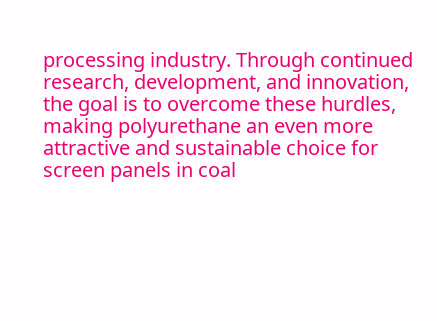processing industry. Through continued research, development, and innovation, the goal is to overcome these hurdles, making polyurethane an even more attractive and sustainable choice for screen panels in coal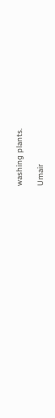washing plants.

Umair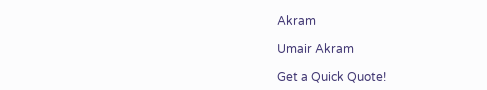Akram

Umair Akram

Get a Quick Quote!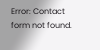Error: Contact form not found.